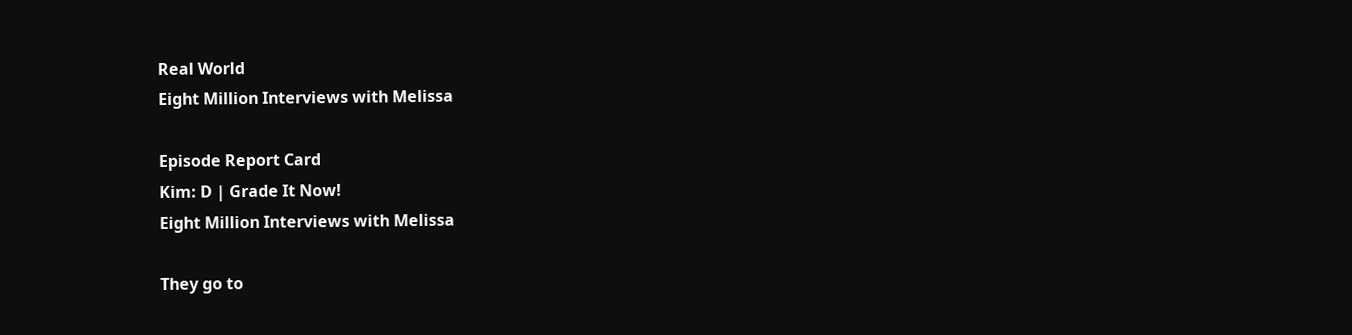Real World
Eight Million Interviews with Melissa

Episode Report Card
Kim: D | Grade It Now!
Eight Million Interviews with Melissa

They go to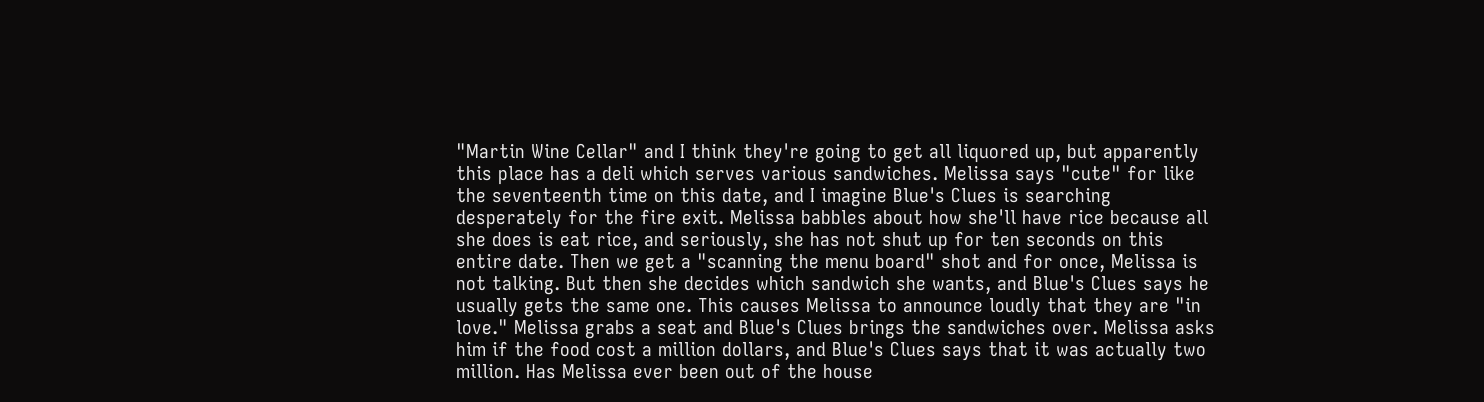"Martin Wine Cellar" and I think they're going to get all liquored up, but apparently this place has a deli which serves various sandwiches. Melissa says "cute" for like the seventeenth time on this date, and I imagine Blue's Clues is searching desperately for the fire exit. Melissa babbles about how she'll have rice because all she does is eat rice, and seriously, she has not shut up for ten seconds on this entire date. Then we get a "scanning the menu board" shot and for once, Melissa is not talking. But then she decides which sandwich she wants, and Blue's Clues says he usually gets the same one. This causes Melissa to announce loudly that they are "in love." Melissa grabs a seat and Blue's Clues brings the sandwiches over. Melissa asks him if the food cost a million dollars, and Blue's Clues says that it was actually two million. Has Melissa ever been out of the house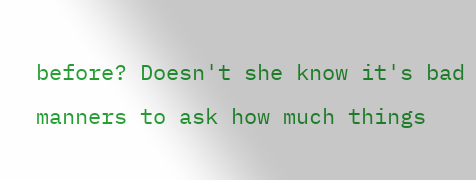before? Doesn't she know it's bad manners to ask how much things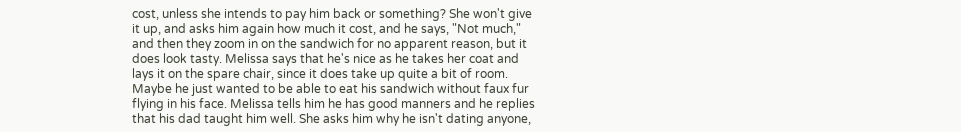cost, unless she intends to pay him back or something? She won't give it up, and asks him again how much it cost, and he says, "Not much," and then they zoom in on the sandwich for no apparent reason, but it does look tasty. Melissa says that he's nice as he takes her coat and lays it on the spare chair, since it does take up quite a bit of room. Maybe he just wanted to be able to eat his sandwich without faux fur flying in his face. Melissa tells him he has good manners and he replies that his dad taught him well. She asks him why he isn't dating anyone,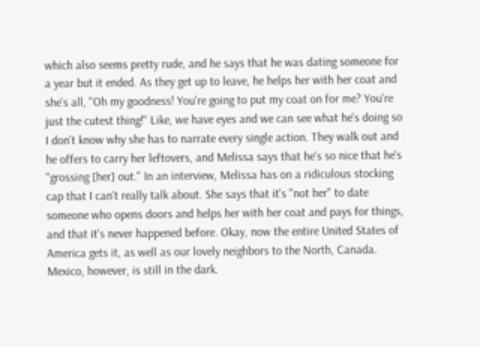which also seems pretty rude, and he says that he was dating someone for a year but it ended. As they get up to leave, he helps her with her coat and she's all, "Oh my goodness! You're going to put my coat on for me? You're just the cutest thing!" Like, we have eyes and we can see what he's doing so I don't know why she has to narrate every single action. They walk out and he offers to carry her leftovers, and Melissa says that he's so nice that he's "grossing [her] out." In an interview, Melissa has on a ridiculous stocking cap that I can't really talk about. She says that it's "not her" to date someone who opens doors and helps her with her coat and pays for things, and that it's never happened before. Okay, now the entire United States of America gets it, as well as our lovely neighbors to the North, Canada. Mexico, however, is still in the dark.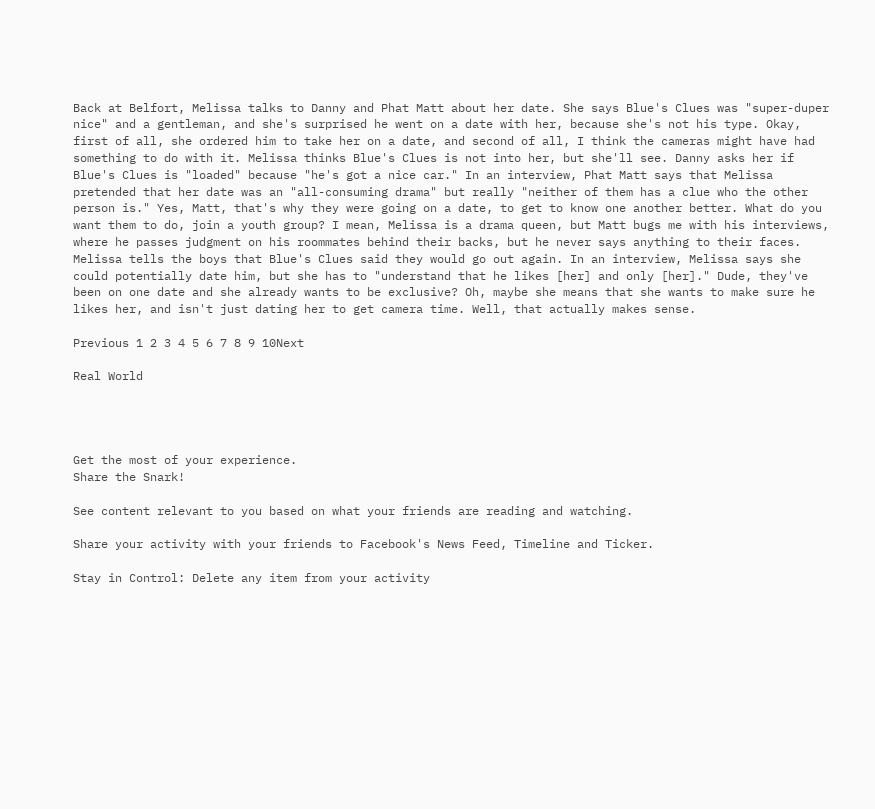Back at Belfort, Melissa talks to Danny and Phat Matt about her date. She says Blue's Clues was "super-duper nice" and a gentleman, and she's surprised he went on a date with her, because she's not his type. Okay, first of all, she ordered him to take her on a date, and second of all, I think the cameras might have had something to do with it. Melissa thinks Blue's Clues is not into her, but she'll see. Danny asks her if Blue's Clues is "loaded" because "he's got a nice car." In an interview, Phat Matt says that Melissa pretended that her date was an "all-consuming drama" but really "neither of them has a clue who the other person is." Yes, Matt, that's why they were going on a date, to get to know one another better. What do you want them to do, join a youth group? I mean, Melissa is a drama queen, but Matt bugs me with his interviews, where he passes judgment on his roommates behind their backs, but he never says anything to their faces. Melissa tells the boys that Blue's Clues said they would go out again. In an interview, Melissa says she could potentially date him, but she has to "understand that he likes [her] and only [her]." Dude, they've been on one date and she already wants to be exclusive? Oh, maybe she means that she wants to make sure he likes her, and isn't just dating her to get camera time. Well, that actually makes sense.

Previous 1 2 3 4 5 6 7 8 9 10Next

Real World




Get the most of your experience.
Share the Snark!

See content relevant to you based on what your friends are reading and watching.

Share your activity with your friends to Facebook's News Feed, Timeline and Ticker.

Stay in Control: Delete any item from your activity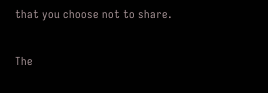that you choose not to share.

The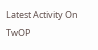Latest Activity On TwOP